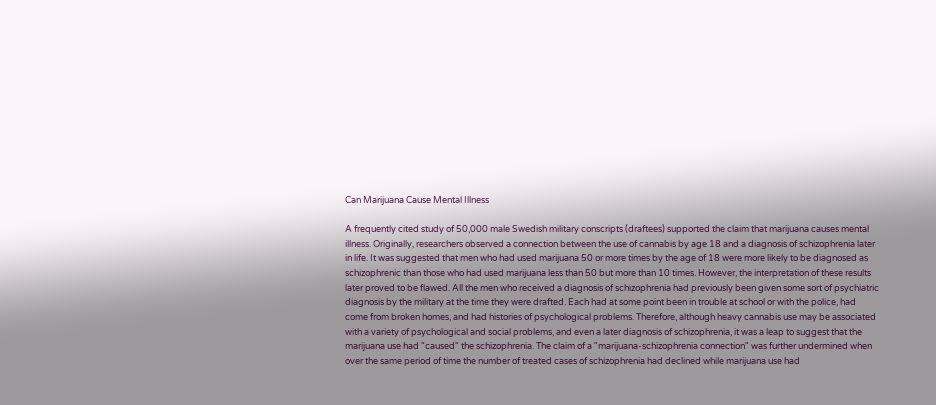Can Marijuana Cause Mental Illness

A frequently cited study of 50,000 male Swedish military conscripts (draftees) supported the claim that marijuana causes mental illness. Originally, researchers observed a connection between the use of cannabis by age 18 and a diagnosis of schizophrenia later in life. It was suggested that men who had used marijuana 50 or more times by the age of 18 were more likely to be diagnosed as schizophrenic than those who had used marijuana less than 50 but more than 10 times. However, the interpretation of these results later proved to be flawed. All the men who received a diagnosis of schizophrenia had previously been given some sort of psychiatric diagnosis by the military at the time they were drafted. Each had at some point been in trouble at school or with the police, had come from broken homes, and had histories of psychological problems. Therefore, although heavy cannabis use may be associated with a variety of psychological and social problems, and even a later diagnosis of schizophrenia, it was a leap to suggest that the marijuana use had "caused" the schizophrenia. The claim of a "marijuana-schizophrenia connection" was further undermined when over the same period of time the number of treated cases of schizophrenia had declined while marijuana use had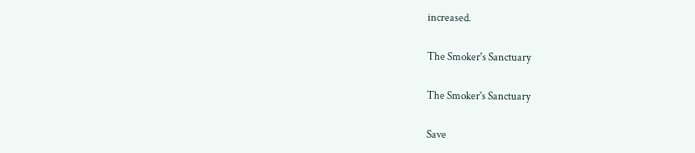increased.

The Smoker's Sanctuary

The Smoker's Sanctuary

Save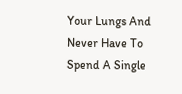Your Lungs And Never Have To Spend A Single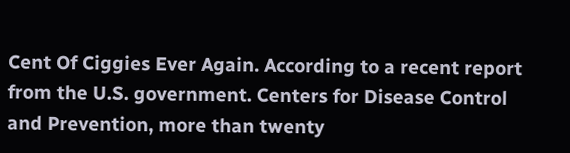Cent Of Ciggies Ever Again. According to a recent report from the U.S. government. Centers for Disease Control and Prevention, more than twenty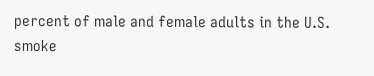percent of male and female adults in the U.S. smoke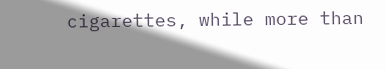cigarettes, while more than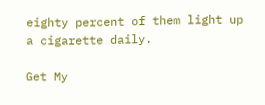eighty percent of them light up a cigarette daily.

Get My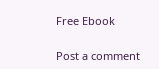Free Ebook

Post a comment